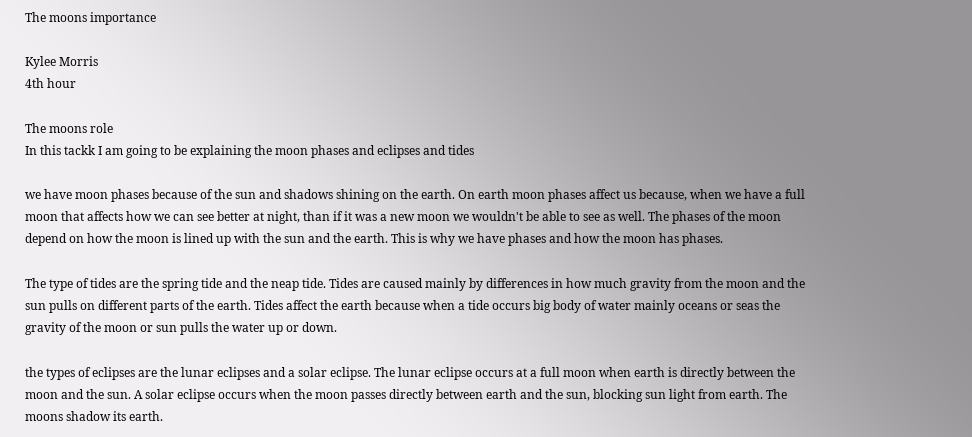The moons importance

Kylee Morris
4th hour

The moons role
In this tackk I am going to be explaining the moon phases and eclipses and tides

we have moon phases because of the sun and shadows shining on the earth. On earth moon phases affect us because, when we have a full moon that affects how we can see better at night, than if it was a new moon we wouldn't be able to see as well. The phases of the moon depend on how the moon is lined up with the sun and the earth. This is why we have phases and how the moon has phases.

The type of tides are the spring tide and the neap tide. Tides are caused mainly by differences in how much gravity from the moon and the sun pulls on different parts of the earth. Tides affect the earth because when a tide occurs big body of water mainly oceans or seas the gravity of the moon or sun pulls the water up or down.

the types of eclipses are the lunar eclipses and a solar eclipse. The lunar eclipse occurs at a full moon when earth is directly between the moon and the sun. A solar eclipse occurs when the moon passes directly between earth and the sun, blocking sun light from earth. The moons shadow its earth.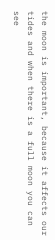the moon is important, because it affects our tides and when there is a full moon you can see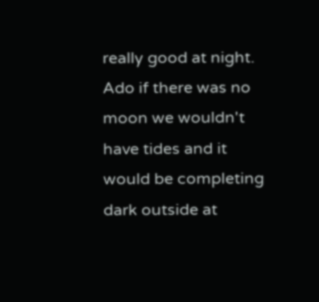really good at night. Ado if there was no moon we wouldn't have tides and it would be completing dark outside at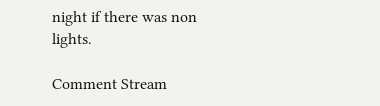night if there was non lights.

Comment Stream